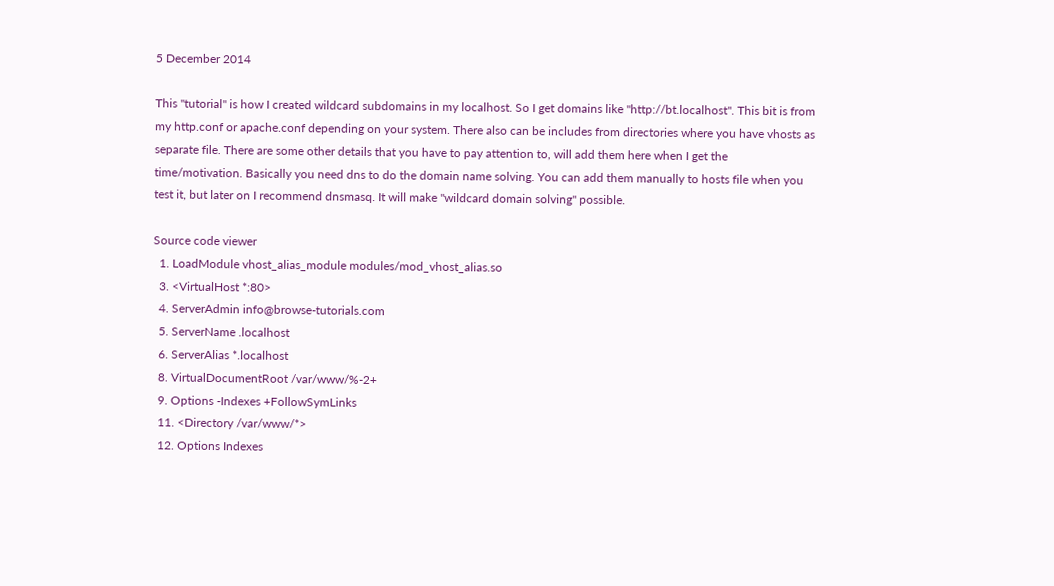5 December 2014

This "tutorial" is how I created wildcard subdomains in my localhost. So I get domains like "http://bt.localhost". This bit is from my http.conf or apache.conf depending on your system. There also can be includes from directories where you have vhosts as separate file. There are some other details that you have to pay attention to, will add them here when I get the time/motivation. Basically you need dns to do the domain name solving. You can add them manually to hosts file when you test it, but later on I recommend dnsmasq. It will make "wildcard domain solving" possible.

Source code viewer
  1. LoadModule vhost_alias_module modules/mod_vhost_alias.so
  3. <VirtualHost *:80>
  4. ServerAdmin info@browse-tutorials.com
  5. ServerName .localhost
  6. ServerAlias *.localhost
  8. VirtualDocumentRoot /var/www/%-2+
  9. Options -Indexes +FollowSymLinks
  11. <Directory /var/www/*>
  12. Options Indexes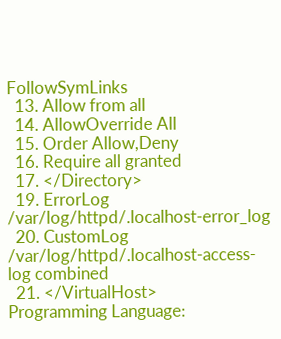FollowSymLinks
  13. Allow from all
  14. AllowOverride All
  15. Order Allow,Deny
  16. Require all granted
  17. </Directory>
  19. ErrorLog /var/log/httpd/.localhost-error_log
  20. CustomLog /var/log/httpd/.localhost-access-log combined
  21. </VirtualHost>
Programming Language: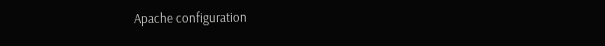Apache configuration